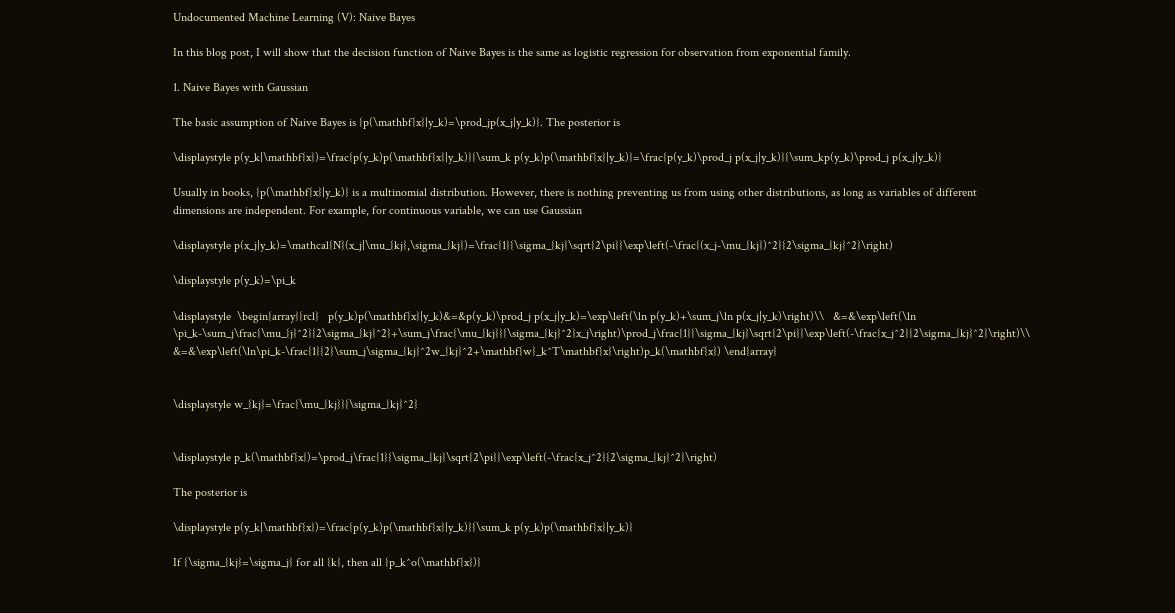Undocumented Machine Learning (V): Naive Bayes

In this blog post, I will show that the decision function of Naive Bayes is the same as logistic regression for observation from exponential family.

1. Naive Bayes with Gaussian

The basic assumption of Naive Bayes is {p(\mathbf{x}|y_k)=\prod_jp(x_j|y_k)}. The posterior is

\displaystyle p(y_k|\mathbf{x})=\frac{p(y_k)p(\mathbf{x}|y_k)}{\sum_k p(y_k)p(\mathbf{x}|y_k)}=\frac{p(y_k)\prod_j p(x_j|y_k)}{\sum_kp(y_k)\prod_j p(x_j|y_k)}

Usually in books, {p(\mathbf{x}|y_k)} is a multinomial distribution. However, there is nothing preventing us from using other distributions, as long as variables of different dimensions are independent. For example, for continuous variable, we can use Gaussian

\displaystyle p(x_j|y_k)=\mathcal{N}(x_j|\mu_{kj},\sigma_{kj})=\frac{1}{\sigma_{kj}\sqrt{2\pi}}\exp\left(-\frac{(x_j-\mu_{kj})^2}{2\sigma_{kj}^2}\right)

\displaystyle p(y_k)=\pi_k

\displaystyle  \begin{array}{rcl}   p(y_k)p(\mathbf{x}|y_k)&=&p(y_k)\prod_j p(x_j|y_k)=\exp\left(\ln p(y_k)+\sum_j\ln p(x_j|y_k)\right)\\   &=&\exp\left(\ln \pi_k-\sum_j\frac{\mu_{j}^2}{2\sigma_{kj}^2}+\sum_j\frac{\mu_{kj}}{\sigma_{kj}^2}x_j\right)\prod_j\frac{1}{\sigma_{kj}\sqrt{2\pi}}\exp\left(-\frac{x_j^2}{2\sigma_{kj}^2}\right)\\     &=&\exp\left(\ln\pi_k-\frac{1}{2}\sum_j\sigma_{kj}^2w_{kj}^2+\mathbf{w}_k^T\mathbf{x}\right)p_k(\mathbf{x}) \end{array}


\displaystyle w_{kj}=\frac{\mu_{kj}}{\sigma_{kj}^2}


\displaystyle p_k(\mathbf{x})=\prod_j\frac{1}{\sigma_{kj}\sqrt{2\pi}}\exp\left(-\frac{x_j^2}{2\sigma_{kj}^2}\right)

The posterior is

\displaystyle p(y_k|\mathbf{x})=\frac{p(y_k)p(\mathbf{x}|y_k)}{\sum_k p(y_k)p(\mathbf{x}|y_k)}

If {\sigma_{kj}=\sigma_j} for all {k}, then all {p_k^o(\mathbf{x})}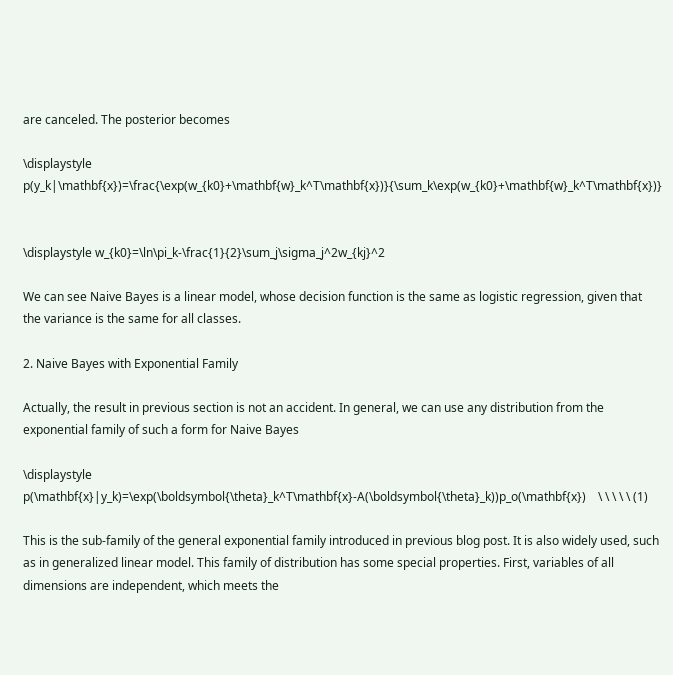are canceled. The posterior becomes

\displaystyle p(y_k|\mathbf{x})=\frac{\exp(w_{k0}+\mathbf{w}_k^T\mathbf{x})}{\sum_k\exp(w_{k0}+\mathbf{w}_k^T\mathbf{x})}


\displaystyle w_{k0}=\ln\pi_k-\frac{1}{2}\sum_j\sigma_j^2w_{kj}^2

We can see Naive Bayes is a linear model, whose decision function is the same as logistic regression, given that the variance is the same for all classes.

2. Naive Bayes with Exponential Family

Actually, the result in previous section is not an accident. In general, we can use any distribution from the exponential family of such a form for Naive Bayes

\displaystyle   p(\mathbf{x}|y_k)=\exp(\boldsymbol{\theta}_k^T\mathbf{x}-A(\boldsymbol{\theta}_k))p_o(\mathbf{x})    \ \ \ \ \ (1)

This is the sub-family of the general exponential family introduced in previous blog post. It is also widely used, such as in generalized linear model. This family of distribution has some special properties. First, variables of all dimensions are independent, which meets the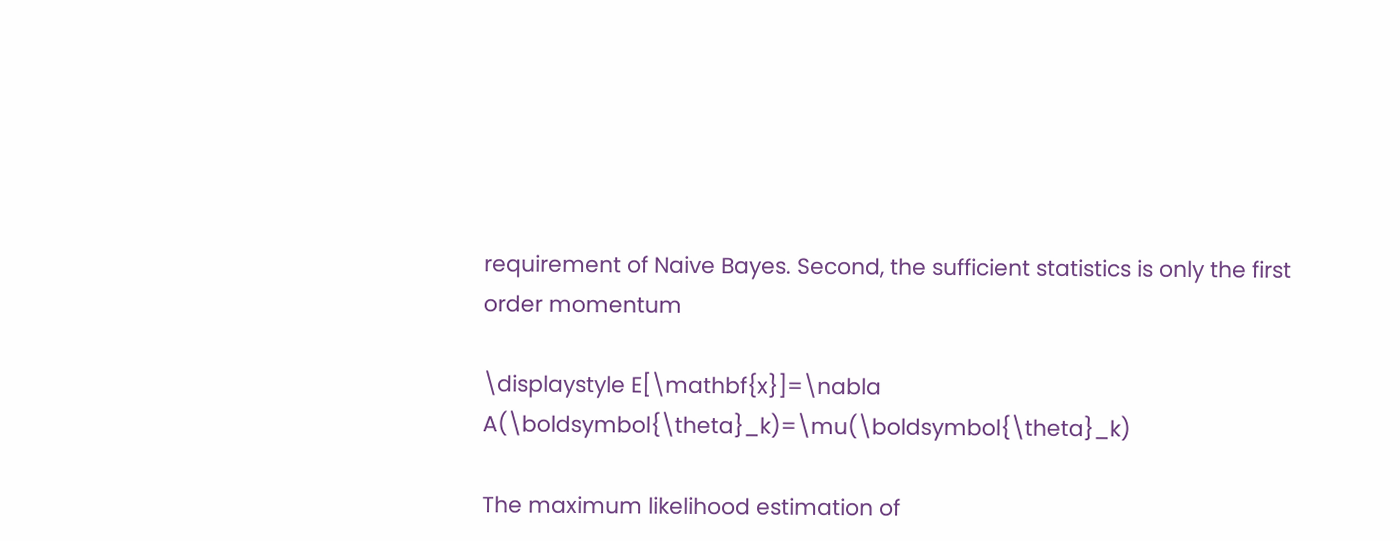requirement of Naive Bayes. Second, the sufficient statistics is only the first order momentum

\displaystyle E[\mathbf{x}]=\nabla A(\boldsymbol{\theta}_k)=\mu(\boldsymbol{\theta}_k)

The maximum likelihood estimation of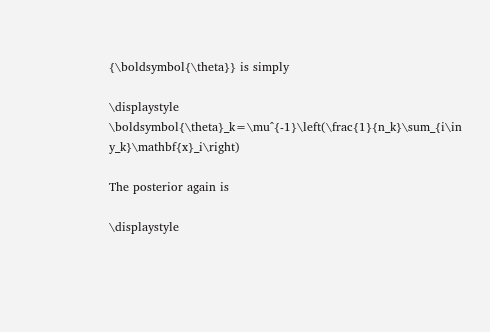{\boldsymbol{\theta}} is simply

\displaystyle \boldsymbol{\theta}_k=\mu^{-1}\left(\frac{1}{n_k}\sum_{i\in y_k}\mathbf{x}_i\right)

The posterior again is

\displaystyle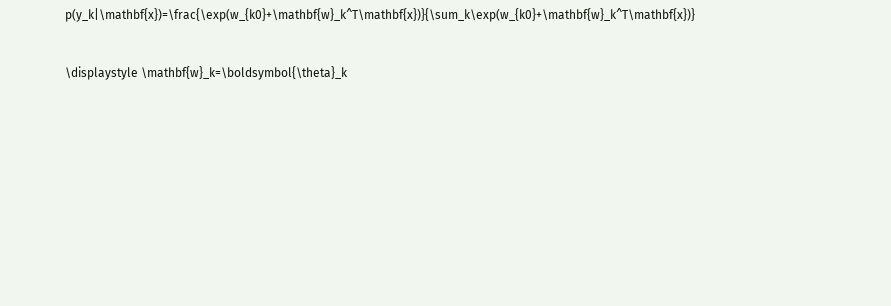p(y_k|\mathbf{x})=\frac{\exp(w_{k0}+\mathbf{w}_k^T\mathbf{x})}{\sum_k\exp(w_{k0}+\mathbf{w}_k^T\mathbf{x})}


\displaystyle \mathbf{w}_k=\boldsymbol{\theta}_k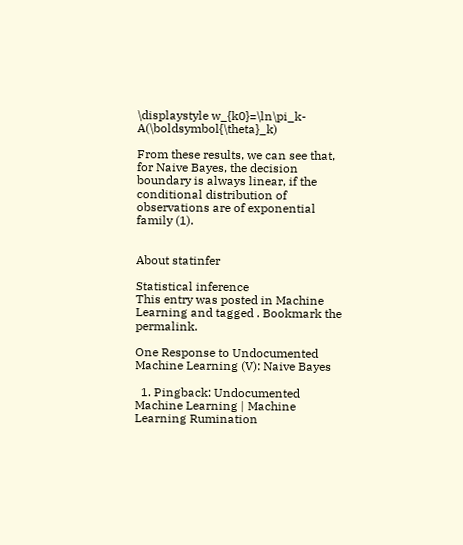\displaystyle w_{k0}=\ln\pi_k-A(\boldsymbol{\theta}_k)

From these results, we can see that, for Naive Bayes, the decision boundary is always linear, if the conditional distribution of observations are of exponential family (1).


About statinfer

Statistical inference
This entry was posted in Machine Learning and tagged . Bookmark the permalink.

One Response to Undocumented Machine Learning (V): Naive Bayes

  1. Pingback: Undocumented Machine Learning | Machine Learning Rumination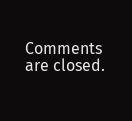Comments are closed.